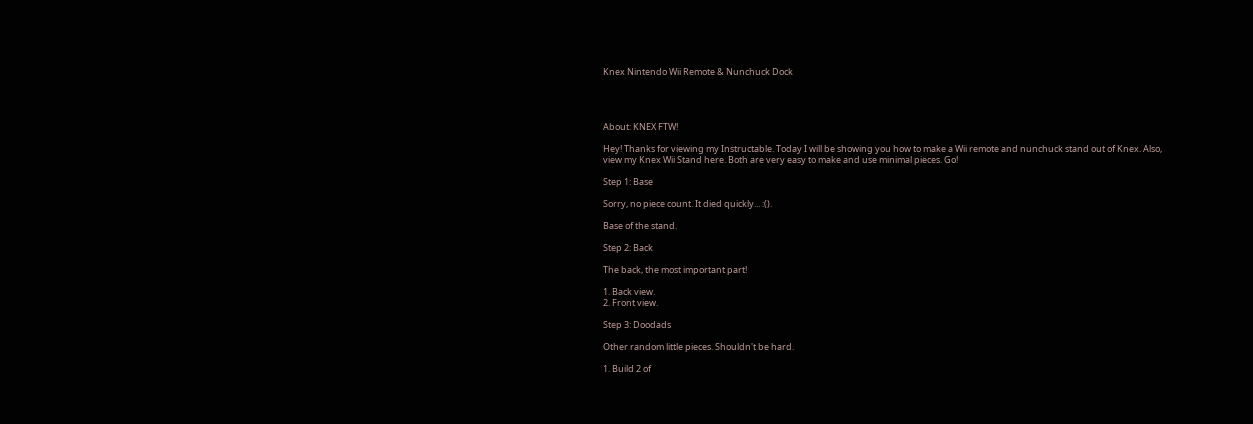Knex Nintendo Wii Remote & Nunchuck Dock




About: KNEX FTW!

Hey! Thanks for viewing my Instructable. Today I will be showing you how to make a Wii remote and nunchuck stand out of Knex. Also, view my Knex Wii Stand here. Both are very easy to make and use minimal pieces. Go!

Step 1: Base

Sorry, no piece count. It died quickly... :().

Base of the stand.

Step 2: Back

The back, the most important part!

1. Back view.
2. Front view.

Step 3: Doodads

Other random little pieces. Shouldn't be hard.

1. Build 2 of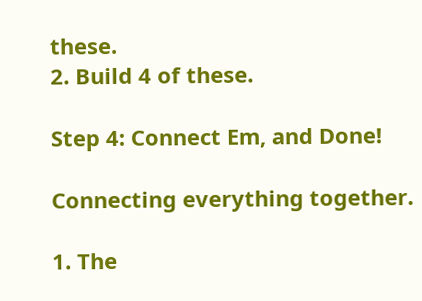these.
2. Build 4 of these.

Step 4: Connect Em, and Done!

Connecting everything together.

1. The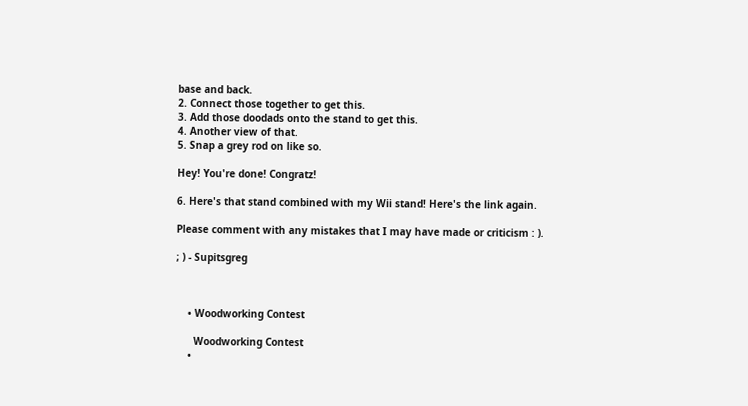base and back.
2. Connect those together to get this.
3. Add those doodads onto the stand to get this.
4. Another view of that.
5. Snap a grey rod on like so.

Hey! You're done! Congratz!

6. Here's that stand combined with my Wii stand! Here's the link again.

Please comment with any mistakes that I may have made or criticism : ).

; ) - Supitsgreg



    • Woodworking Contest

      Woodworking Contest
    •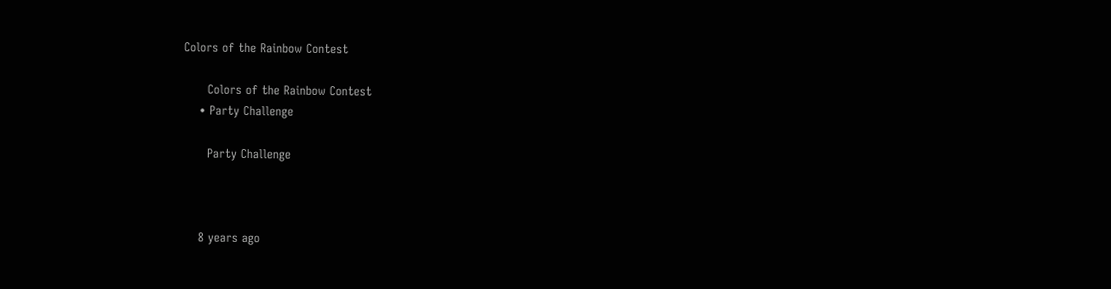Colors of the Rainbow Contest

      Colors of the Rainbow Contest
    • Party Challenge

      Party Challenge



    8 years ago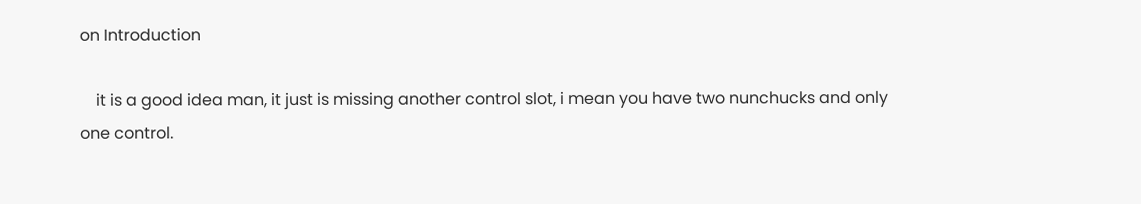on Introduction

    it is a good idea man, it just is missing another control slot, i mean you have two nunchucks and only one control.